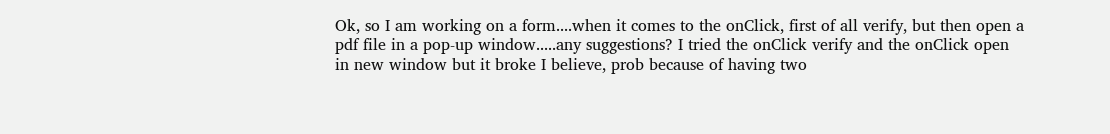Ok, so I am working on a form....when it comes to the onClick, first of all verify, but then open a pdf file in a pop-up window.....any suggestions? I tried the onClick verify and the onClick open in new window but it broke I believe, prob because of having two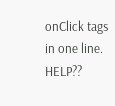onClick tags in one line. HELP??